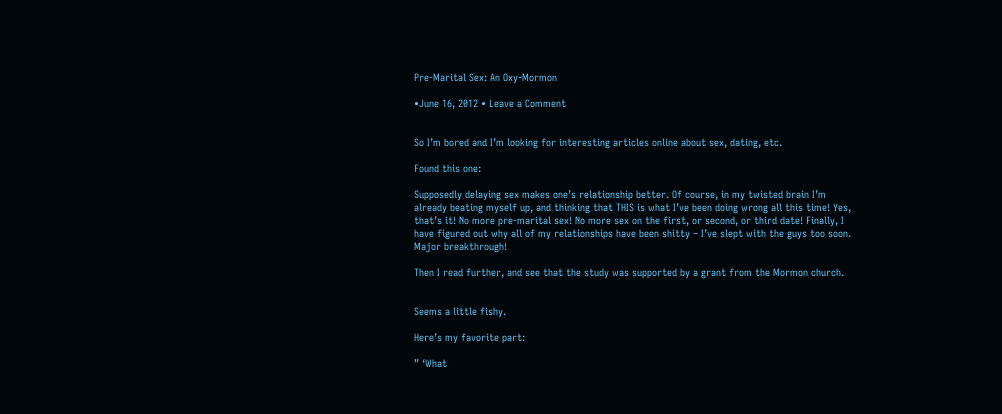Pre-Marital Sex: An Oxy-Mormon

•June 16, 2012 • Leave a Comment


So I’m bored and I’m looking for interesting articles online about sex, dating, etc.

Found this one:

Supposedly delaying sex makes one’s relationship better. Of course, in my twisted brain I’m already beating myself up, and thinking that THIS is what I’ve been doing wrong all this time! Yes, that’s it! No more pre-marital sex! No more sex on the first, or second, or third date! Finally, I have figured out why all of my relationships have been shitty – I’ve slept with the guys too soon. Major breakthrough!

Then I read further, and see that the study was supported by a grant from the Mormon church.


Seems a little fishy.

Here’s my favorite part:

” ‘What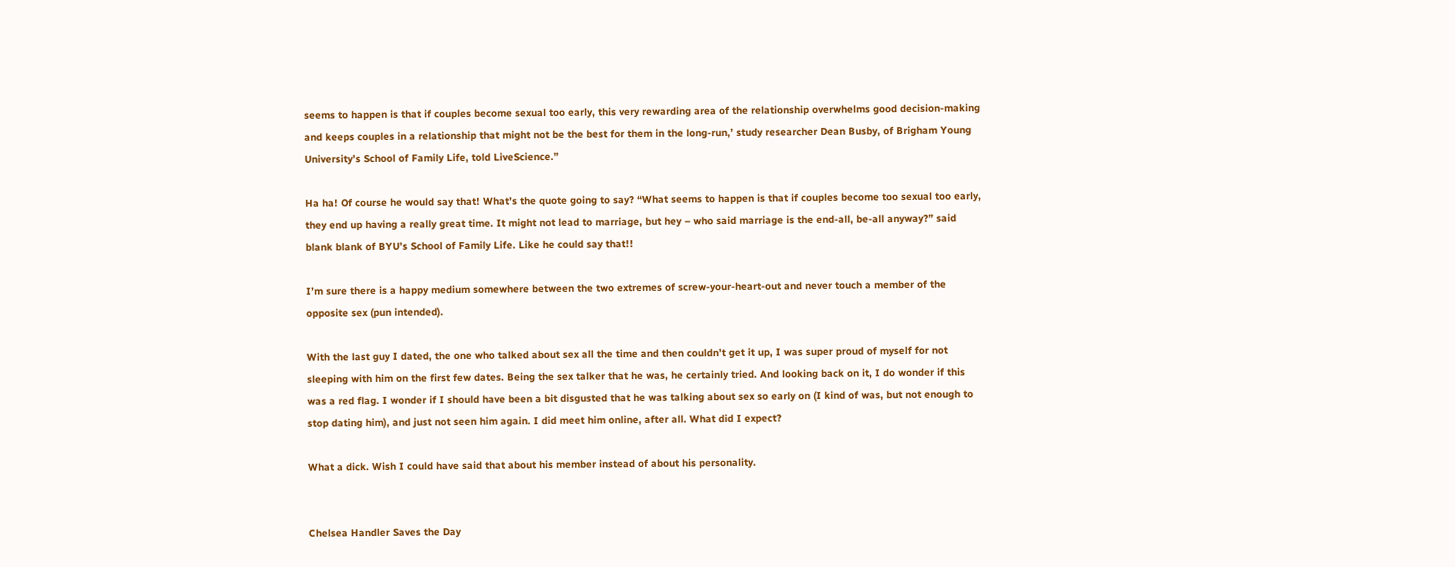seems to happen is that if couples become sexual too early, this very rewarding area of the relationship overwhelms good decision-making and keeps couples in a relationship that might not be the best for them in the long-run,’ study researcher Dean Busby, of Brigham Young University’s School of Family Life, told LiveScience.”

Ha ha! Of course he would say that! What’s the quote going to say? “What seems to happen is that if couples become too sexual too early, they end up having a really great time. It might not lead to marriage, but hey – who said marriage is the end-all, be-all anyway?” said blank blank of BYU’s School of Family Life. Like he could say that!!

I’m sure there is a happy medium somewhere between the two extremes of screw-your-heart-out and never touch a member of the opposite sex (pun intended).

With the last guy I dated, the one who talked about sex all the time and then couldn’t get it up, I was super proud of myself for not sleeping with him on the first few dates. Being the sex talker that he was, he certainly tried. And looking back on it, I do wonder if this was a red flag. I wonder if I should have been a bit disgusted that he was talking about sex so early on (I kind of was, but not enough to stop dating him), and just not seen him again. I did meet him online, after all. What did I expect?

What a dick. Wish I could have said that about his member instead of about his personality.


Chelsea Handler Saves the Day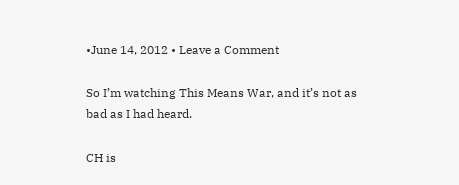•June 14, 2012 • Leave a Comment

So I’m watching This Means War, and it’s not as bad as I had heard.

CH is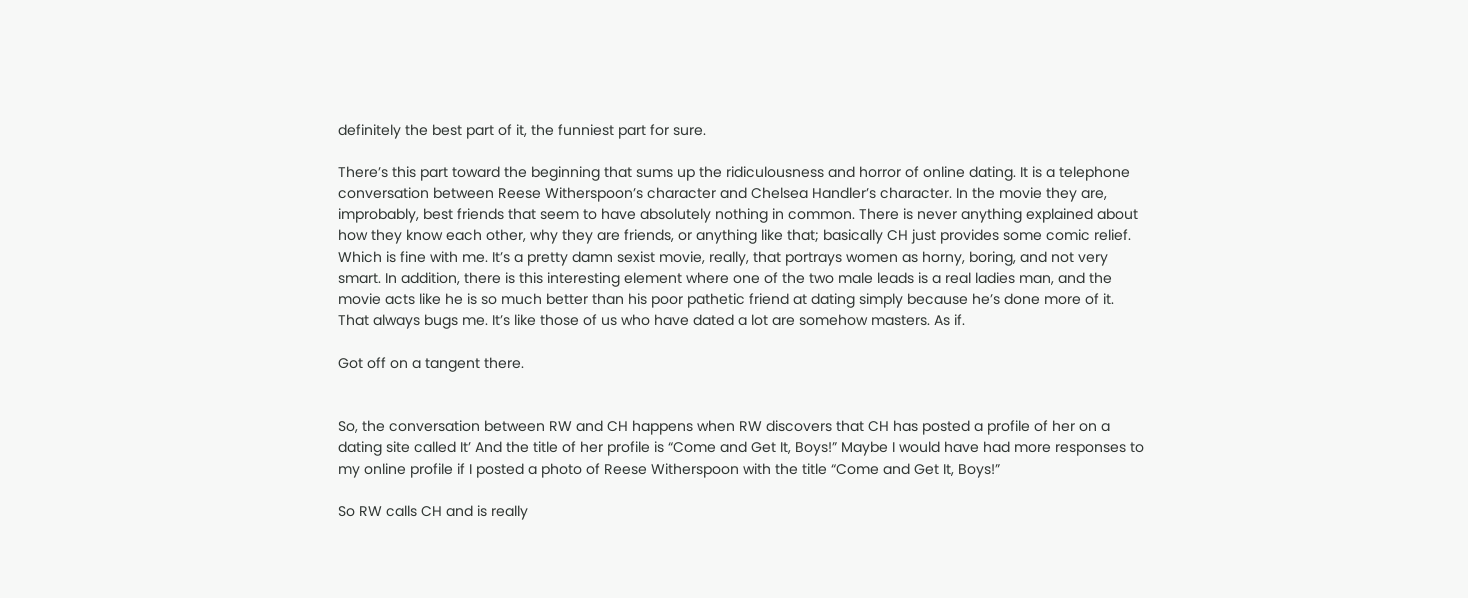definitely the best part of it, the funniest part for sure.

There’s this part toward the beginning that sums up the ridiculousness and horror of online dating. It is a telephone conversation between Reese Witherspoon’s character and Chelsea Handler’s character. In the movie they are, improbably, best friends that seem to have absolutely nothing in common. There is never anything explained about how they know each other, why they are friends, or anything like that; basically CH just provides some comic relief. Which is fine with me. It’s a pretty damn sexist movie, really, that portrays women as horny, boring, and not very smart. In addition, there is this interesting element where one of the two male leads is a real ladies man, and the movie acts like he is so much better than his poor pathetic friend at dating simply because he’s done more of it. That always bugs me. It’s like those of us who have dated a lot are somehow masters. As if.

Got off on a tangent there.


So, the conversation between RW and CH happens when RW discovers that CH has posted a profile of her on a dating site called It’ And the title of her profile is “Come and Get It, Boys!” Maybe I would have had more responses to my online profile if I posted a photo of Reese Witherspoon with the title “Come and Get It, Boys!”

So RW calls CH and is really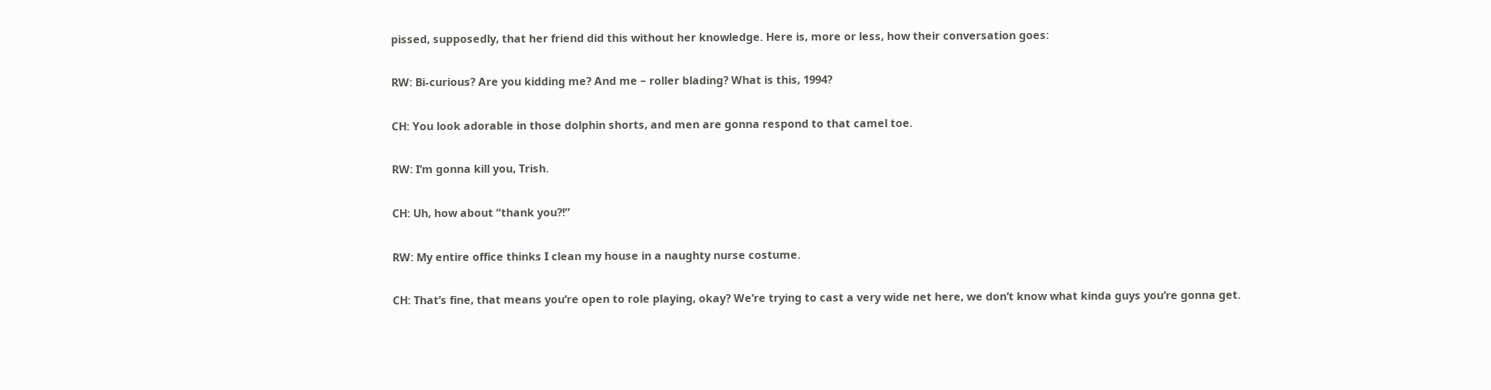pissed, supposedly, that her friend did this without her knowledge. Here is, more or less, how their conversation goes:

RW: Bi-curious? Are you kidding me? And me – roller blading? What is this, 1994?

CH: You look adorable in those dolphin shorts, and men are gonna respond to that camel toe.

RW: I’m gonna kill you, Trish.

CH: Uh, how about “thank you?!”

RW: My entire office thinks I clean my house in a naughty nurse costume.

CH: That’s fine, that means you’re open to role playing, okay? We’re trying to cast a very wide net here, we don’t know what kinda guys you’re gonna get.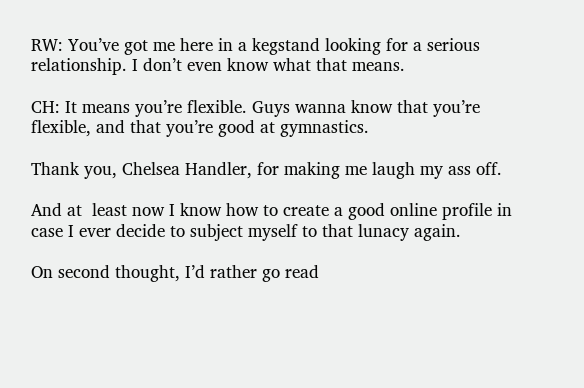RW: You’ve got me here in a kegstand looking for a serious relationship. I don’t even know what that means.

CH: It means you’re flexible. Guys wanna know that you’re flexible, and that you’re good at gymnastics.

Thank you, Chelsea Handler, for making me laugh my ass off.

And at  least now I know how to create a good online profile in case I ever decide to subject myself to that lunacy again.

On second thought, I’d rather go read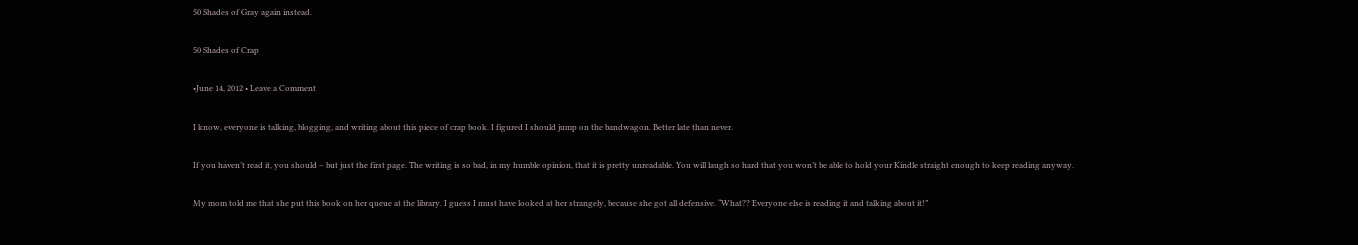50 Shades of Gray again instead.

50 Shades of Crap

•June 14, 2012 • Leave a Comment

I know, everyone is talking, blogging, and writing about this piece of crap book. I figured I should jump on the bandwagon. Better late than never.

If you haven’t read it, you should – but just the first page. The writing is so bad, in my humble opinion, that it is pretty unreadable. You will laugh so hard that you won’t be able to hold your Kindle straight enough to keep reading anyway.

My mom told me that she put this book on her queue at the library. I guess I must have looked at her strangely, because she got all defensive. “What?? Everyone else is reading it and talking about it!”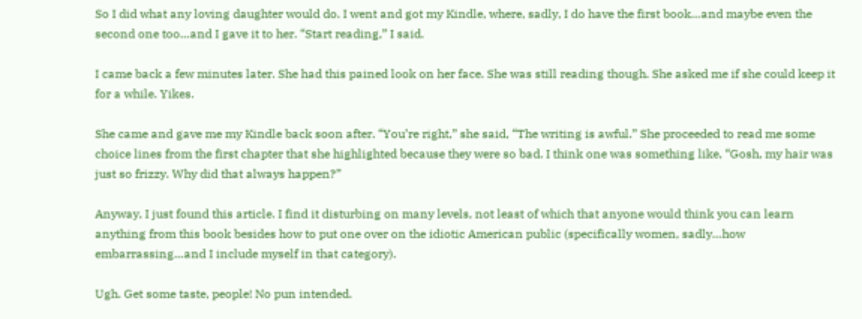So I did what any loving daughter would do. I went and got my Kindle, where, sadly, I do have the first book…and maybe even the second one too…and I gave it to her. “Start reading,” I said.

I came back a few minutes later. She had this pained look on her face. She was still reading though. She asked me if she could keep it for a while. Yikes.

She came and gave me my Kindle back soon after. “You’re right,” she said, “The writing is awful.” She proceeded to read me some choice lines from the first chapter that she highlighted because they were so bad. I think one was something like, “Gosh, my hair was just so frizzy. Why did that always happen?”

Anyway, I just found this article. I find it disturbing on many levels, not least of which that anyone would think you can learn anything from this book besides how to put one over on the idiotic American public (specifically women, sadly…how embarrassing…and I include myself in that category).

Ugh. Get some taste, people! No pun intended.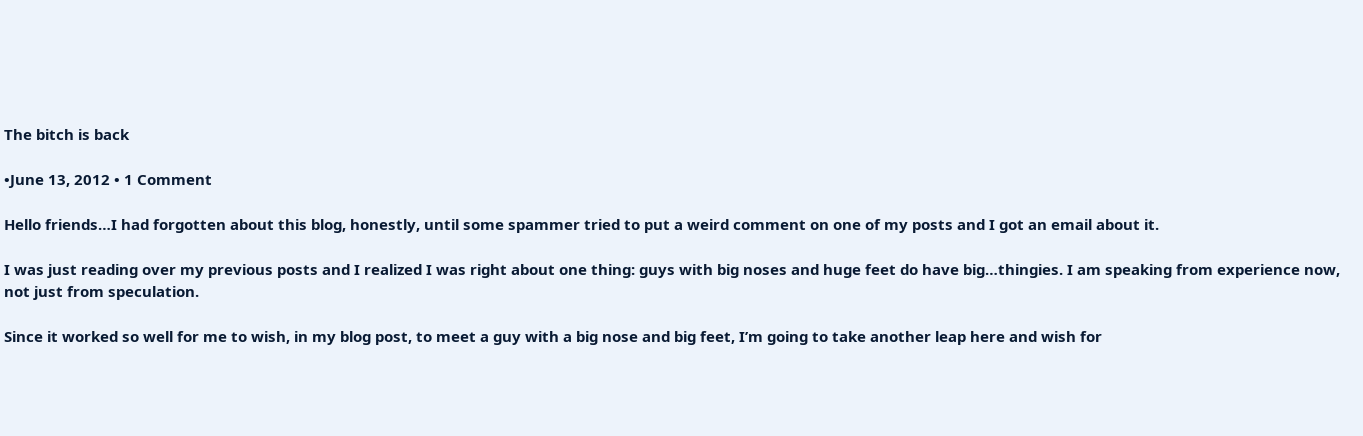The bitch is back

•June 13, 2012 • 1 Comment

Hello friends…I had forgotten about this blog, honestly, until some spammer tried to put a weird comment on one of my posts and I got an email about it.

I was just reading over my previous posts and I realized I was right about one thing: guys with big noses and huge feet do have big…thingies. I am speaking from experience now, not just from speculation.

Since it worked so well for me to wish, in my blog post, to meet a guy with a big nose and big feet, I’m going to take another leap here and wish for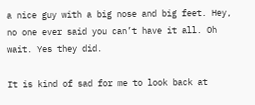a nice guy with a big nose and big feet. Hey, no one ever said you can’t have it all. Oh wait. Yes they did.

It is kind of sad for me to look back at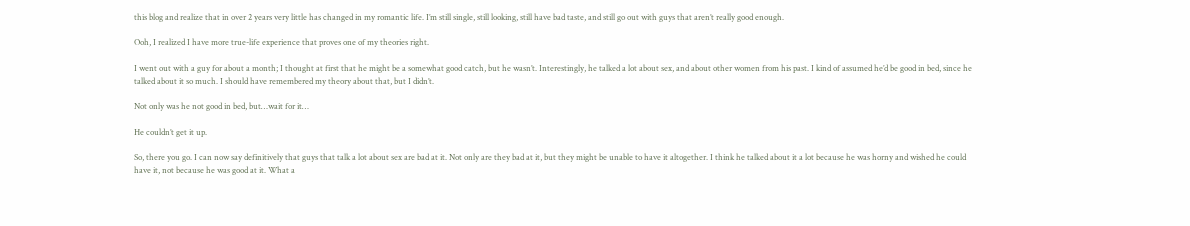this blog and realize that in over 2 years very little has changed in my romantic life. I’m still single, still looking, still have bad taste, and still go out with guys that aren’t really good enough.

Ooh, I realized I have more true-life experience that proves one of my theories right.

I went out with a guy for about a month; I thought at first that he might be a somewhat good catch, but he wasn’t. Interestingly, he talked a lot about sex, and about other women from his past. I kind of assumed he’d be good in bed, since he talked about it so much. I should have remembered my theory about that, but I didn’t.

Not only was he not good in bed, but…wait for it…

He couldn’t get it up.

So, there you go. I can now say definitively that guys that talk a lot about sex are bad at it. Not only are they bad at it, but they might be unable to have it altogether. I think he talked about it a lot because he was horny and wished he could have it, not because he was good at it. What a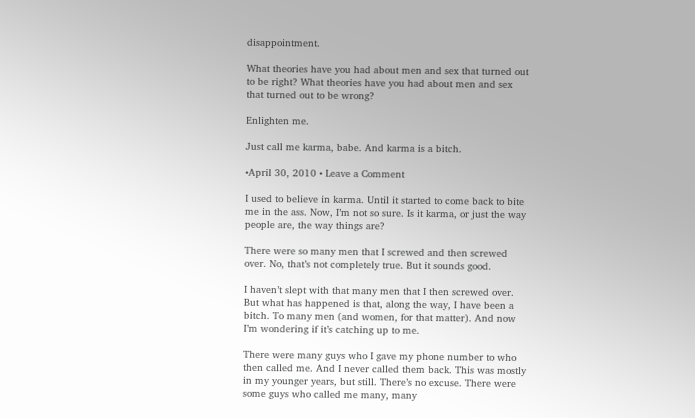disappointment.

What theories have you had about men and sex that turned out to be right? What theories have you had about men and sex that turned out to be wrong?

Enlighten me.

Just call me karma, babe. And karma is a bitch.

•April 30, 2010 • Leave a Comment

I used to believe in karma. Until it started to come back to bite me in the ass. Now, I’m not so sure. Is it karma, or just the way people are, the way things are?

There were so many men that I screwed and then screwed over. No, that’s not completely true. But it sounds good.

I haven’t slept with that many men that I then screwed over. But what has happened is that, along the way, I have been a bitch. To many men (and women, for that matter). And now I’m wondering if it’s catching up to me.

There were many guys who I gave my phone number to who then called me. And I never called them back. This was mostly in my younger years, but still. There’s no excuse. There were some guys who called me many, many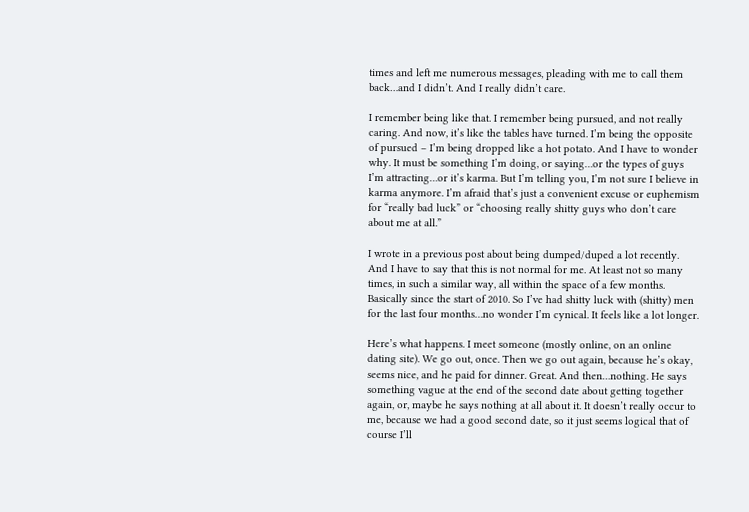times and left me numerous messages, pleading with me to call them back…and I didn’t. And I really didn’t care.

I remember being like that. I remember being pursued, and not really caring. And now, it’s like the tables have turned. I’m being the opposite of pursued – I’m being dropped like a hot potato. And I have to wonder why. It must be something I’m doing, or saying…or the types of guys I’m attracting…or it’s karma. But I’m telling you, I’m not sure I believe in karma anymore. I’m afraid that’s just a convenient excuse or euphemism for “really bad luck” or “choosing really shitty guys who don’t care about me at all.”

I wrote in a previous post about being dumped/duped a lot recently. And I have to say that this is not normal for me. At least not so many times, in such a similar way, all within the space of a few months. Basically since the start of 2010. So I’ve had shitty luck with (shitty) men for the last four months…no wonder I’m cynical. It feels like a lot longer.

Here’s what happens. I meet someone (mostly online, on an online dating site). We go out, once. Then we go out again, because he’s okay, seems nice, and he paid for dinner. Great. And then…nothing. He says something vague at the end of the second date about getting together again, or, maybe he says nothing at all about it. It doesn’t really occur to me, because we had a good second date, so it just seems logical that of course I’ll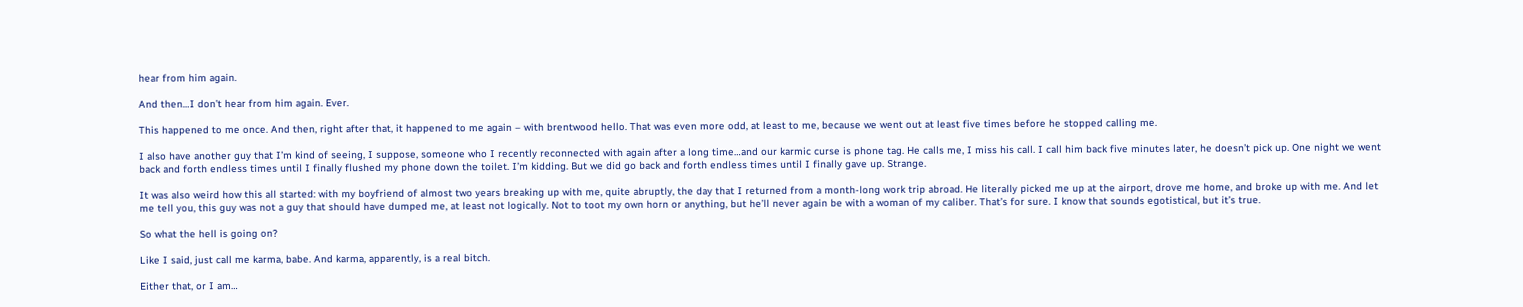hear from him again.

And then…I don’t hear from him again. Ever.

This happened to me once. And then, right after that, it happened to me again – with brentwood hello. That was even more odd, at least to me, because we went out at least five times before he stopped calling me.

I also have another guy that I’m kind of seeing, I suppose, someone who I recently reconnected with again after a long time…and our karmic curse is phone tag. He calls me, I miss his call. I call him back five minutes later, he doesn’t pick up. One night we went back and forth endless times until I finally flushed my phone down the toilet. I’m kidding. But we did go back and forth endless times until I finally gave up. Strange.

It was also weird how this all started: with my boyfriend of almost two years breaking up with me, quite abruptly, the day that I returned from a month-long work trip abroad. He literally picked me up at the airport, drove me home, and broke up with me. And let me tell you, this guy was not a guy that should have dumped me, at least not logically. Not to toot my own horn or anything, but he’ll never again be with a woman of my caliber. That’s for sure. I know that sounds egotistical, but it’s true.

So what the hell is going on?

Like I said, just call me karma, babe. And karma, apparently, is a real bitch.

Either that, or I am…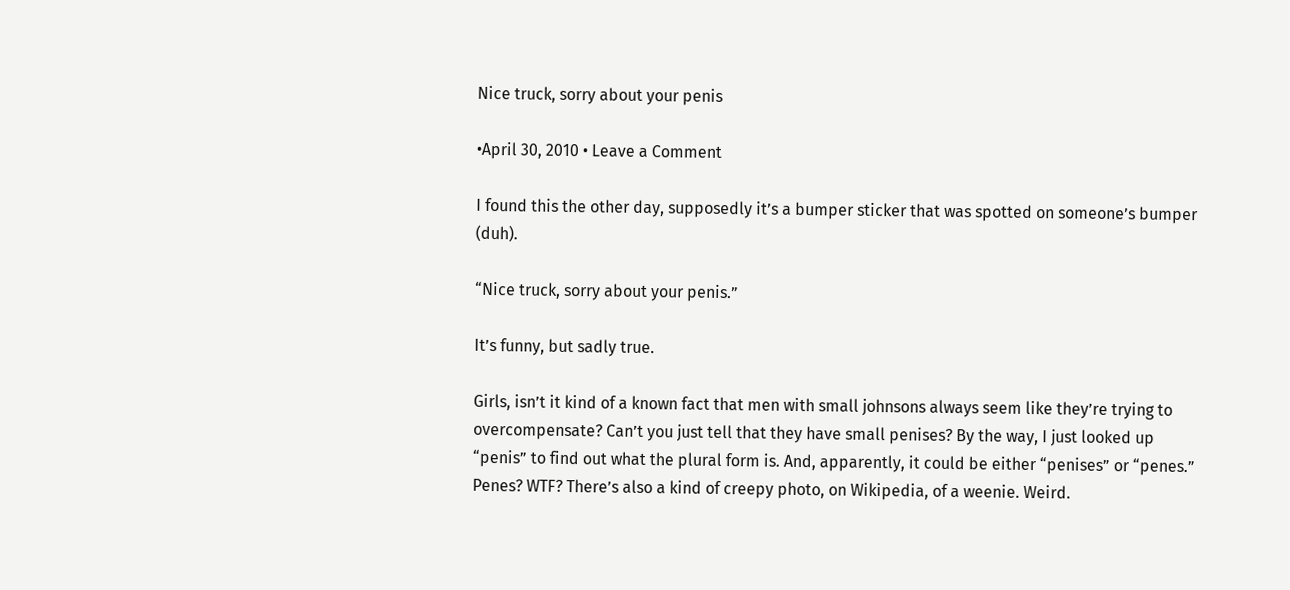Nice truck, sorry about your penis

•April 30, 2010 • Leave a Comment

I found this the other day, supposedly it’s a bumper sticker that was spotted on someone’s bumper (duh).

“Nice truck, sorry about your penis.”

It’s funny, but sadly true.

Girls, isn’t it kind of a known fact that men with small johnsons always seem like they’re trying to overcompensate? Can’t you just tell that they have small penises? By the way, I just looked up “penis” to find out what the plural form is. And, apparently, it could be either “penises” or “penes.” Penes? WTF? There’s also a kind of creepy photo, on Wikipedia, of a weenie. Weird.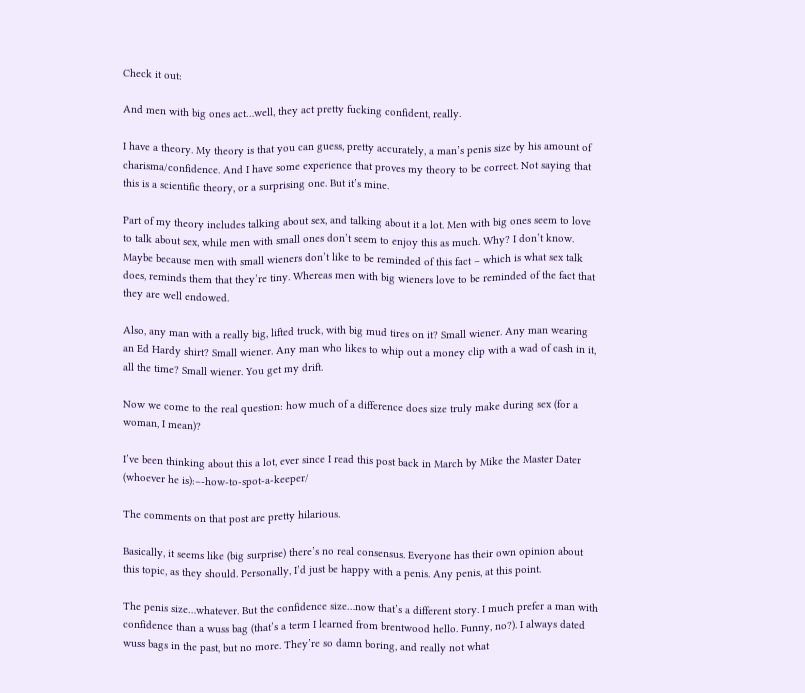Check it out:

And men with big ones act…well, they act pretty fucking confident, really.

I have a theory. My theory is that you can guess, pretty accurately, a man’s penis size by his amount of charisma/confidence. And I have some experience that proves my theory to be correct. Not saying that this is a scientific theory, or a surprising one. But it’s mine.

Part of my theory includes talking about sex, and talking about it a lot. Men with big ones seem to love to talk about sex, while men with small ones don’t seem to enjoy this as much. Why? I don’t know. Maybe because men with small wieners don’t like to be reminded of this fact – which is what sex talk does, reminds them that they’re tiny. Whereas men with big wieners love to be reminded of the fact that they are well endowed.

Also, any man with a really big, lifted truck, with big mud tires on it? Small wiener. Any man wearing an Ed Hardy shirt? Small wiener. Any man who likes to whip out a money clip with a wad of cash in it, all the time? Small wiener. You get my drift.

Now we come to the real question: how much of a difference does size truly make during sex (for a woman, I mean)?

I’ve been thinking about this a lot, ever since I read this post back in March by Mike the Master Dater (whoever he is):–-how-to-spot-a-keeper/

The comments on that post are pretty hilarious.

Basically, it seems like (big surprise) there’s no real consensus. Everyone has their own opinion about this topic, as they should. Personally, I’d just be happy with a penis. Any penis, at this point.

The penis size…whatever. But the confidence size…now that’s a different story. I much prefer a man with confidence than a wuss bag (that’s a term I learned from brentwood hello. Funny, no?). I always dated wuss bags in the past, but no more. They’re so damn boring, and really not what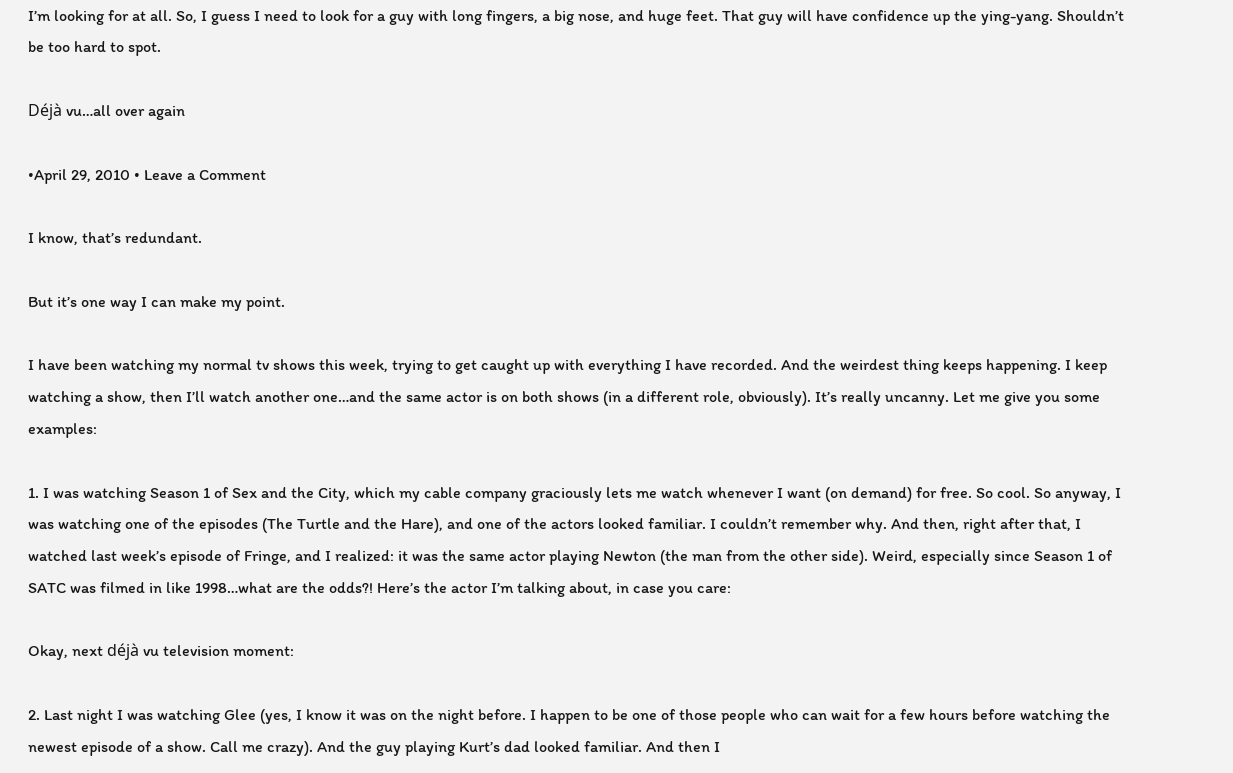I’m looking for at all. So, I guess I need to look for a guy with long fingers, a big nose, and huge feet. That guy will have confidence up the ying-yang. Shouldn’t be too hard to spot.

Déjà vu…all over again

•April 29, 2010 • Leave a Comment

I know, that’s redundant.

But it’s one way I can make my point.

I have been watching my normal tv shows this week, trying to get caught up with everything I have recorded. And the weirdest thing keeps happening. I keep watching a show, then I’ll watch another one…and the same actor is on both shows (in a different role, obviously). It’s really uncanny. Let me give you some examples:

1. I was watching Season 1 of Sex and the City, which my cable company graciously lets me watch whenever I want (on demand) for free. So cool. So anyway, I was watching one of the episodes (The Turtle and the Hare), and one of the actors looked familiar. I couldn’t remember why. And then, right after that, I watched last week’s episode of Fringe, and I realized: it was the same actor playing Newton (the man from the other side). Weird, especially since Season 1 of SATC was filmed in like 1998…what are the odds?! Here’s the actor I’m talking about, in case you care:

Okay, next déjà vu television moment:

2. Last night I was watching Glee (yes, I know it was on the night before. I happen to be one of those people who can wait for a few hours before watching the newest episode of a show. Call me crazy). And the guy playing Kurt’s dad looked familiar. And then I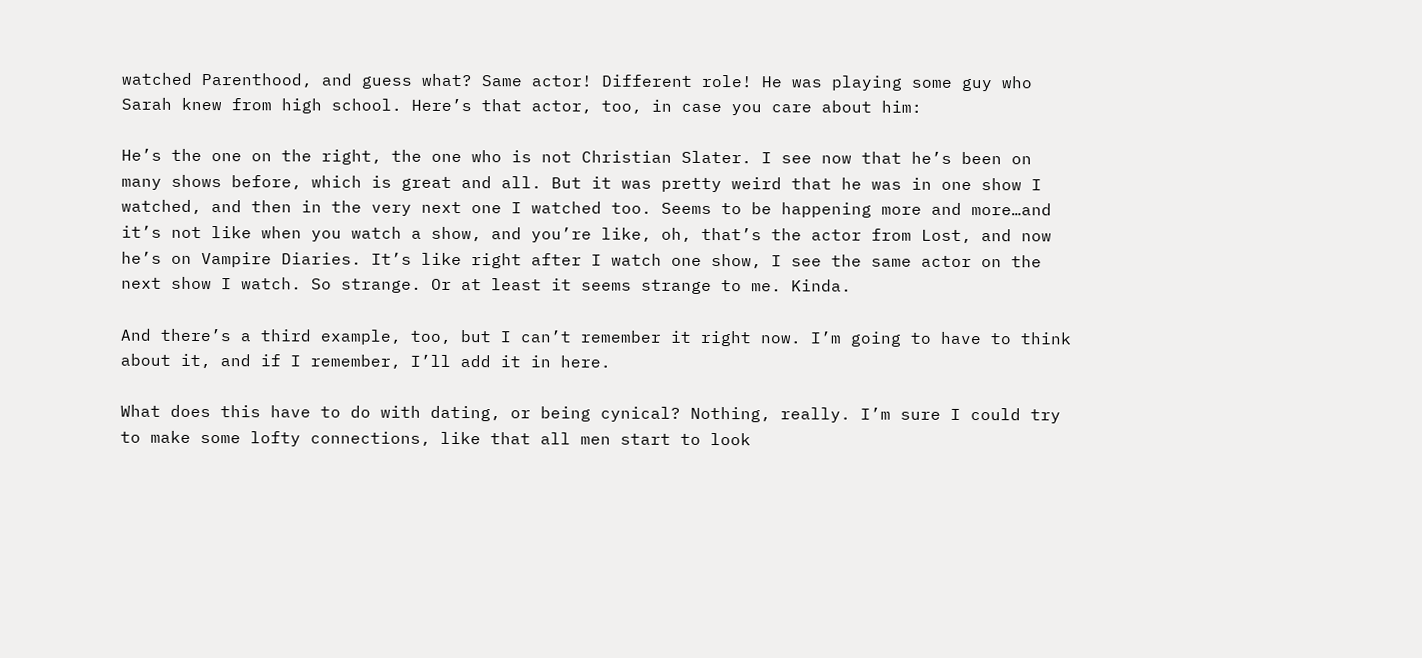watched Parenthood, and guess what? Same actor! Different role! He was playing some guy who Sarah knew from high school. Here’s that actor, too, in case you care about him:

He’s the one on the right, the one who is not Christian Slater. I see now that he’s been on many shows before, which is great and all. But it was pretty weird that he was in one show I watched, and then in the very next one I watched too. Seems to be happening more and more…and it’s not like when you watch a show, and you’re like, oh, that’s the actor from Lost, and now he’s on Vampire Diaries. It’s like right after I watch one show, I see the same actor on the next show I watch. So strange. Or at least it seems strange to me. Kinda.

And there’s a third example, too, but I can’t remember it right now. I’m going to have to think about it, and if I remember, I’ll add it in here.

What does this have to do with dating, or being cynical? Nothing, really. I’m sure I could try to make some lofty connections, like that all men start to look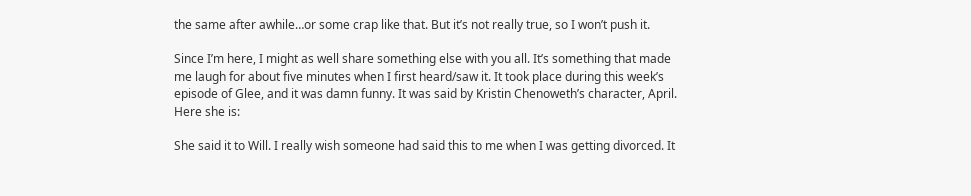the same after awhile…or some crap like that. But it’s not really true, so I won’t push it.

Since I’m here, I might as well share something else with you all. It’s something that made me laugh for about five minutes when I first heard/saw it. It took place during this week’s episode of Glee, and it was damn funny. It was said by Kristin Chenoweth’s character, April. Here she is:

She said it to Will. I really wish someone had said this to me when I was getting divorced. It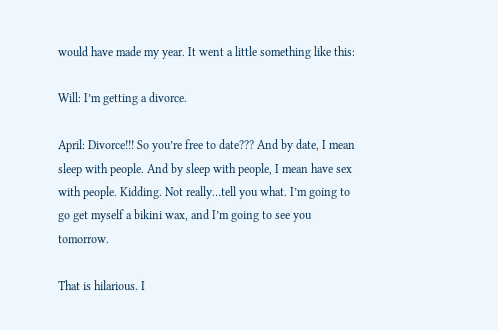would have made my year. It went a little something like this:

Will: I’m getting a divorce.

April: Divorce!!! So you’re free to date??? And by date, I mean sleep with people. And by sleep with people, I mean have sex with people. Kidding. Not really…tell you what. I’m going to go get myself a bikini wax, and I’m going to see you tomorrow.

That is hilarious. I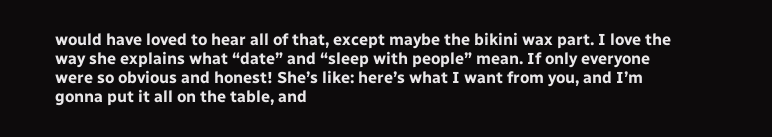would have loved to hear all of that, except maybe the bikini wax part. I love the way she explains what “date” and “sleep with people” mean. If only everyone were so obvious and honest! She’s like: here’s what I want from you, and I’m gonna put it all on the table, and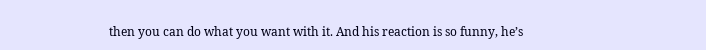then you can do what you want with it. And his reaction is so funny, he’s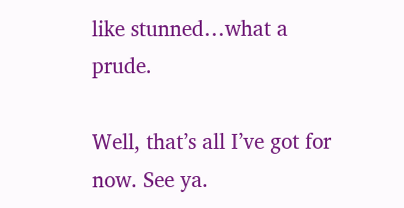like stunned…what a prude.

Well, that’s all I’ve got for now. See ya.